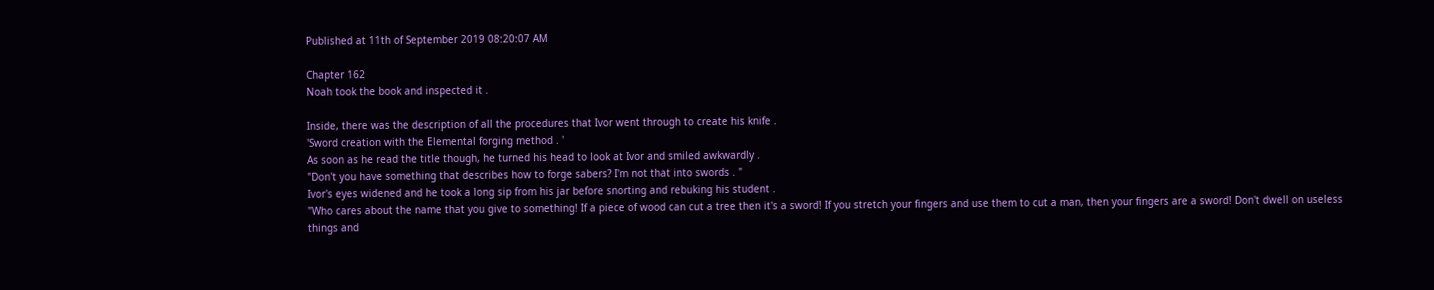Published at 11th of September 2019 08:20:07 AM

Chapter 162
Noah took the book and inspected it .

Inside, there was the description of all the procedures that Ivor went through to create his knife .
'Sword creation with the Elemental forging method . '
As soon as he read the title though, he turned his head to look at Ivor and smiled awkwardly .
"Don't you have something that describes how to forge sabers? I'm not that into swords . "
Ivor's eyes widened and he took a long sip from his jar before snorting and rebuking his student .
"Who cares about the name that you give to something! If a piece of wood can cut a tree then it's a sword! If you stretch your fingers and use them to cut a man, then your fingers are a sword! Don't dwell on useless things and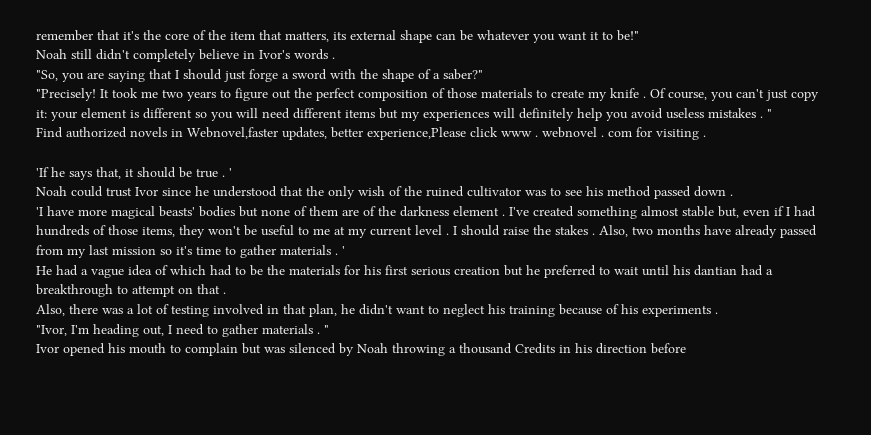remember that it's the core of the item that matters, its external shape can be whatever you want it to be!"
Noah still didn't completely believe in Ivor's words .
"So, you are saying that I should just forge a sword with the shape of a saber?"
"Precisely! It took me two years to figure out the perfect composition of those materials to create my knife . Of course, you can't just copy it: your element is different so you will need different items but my experiences will definitely help you avoid useless mistakes . "
Find authorized novels in Webnovel,faster updates, better experience,Please click www . webnovel . com for visiting .

'If he says that, it should be true . '
Noah could trust Ivor since he understood that the only wish of the ruined cultivator was to see his method passed down .
'I have more magical beasts' bodies but none of them are of the darkness element . I've created something almost stable but, even if I had hundreds of those items, they won't be useful to me at my current level . I should raise the stakes . Also, two months have already passed from my last mission so it's time to gather materials . '
He had a vague idea of which had to be the materials for his first serious creation but he preferred to wait until his dantian had a breakthrough to attempt on that .
Also, there was a lot of testing involved in that plan, he didn't want to neglect his training because of his experiments .
"Ivor, I'm heading out, I need to gather materials . "
Ivor opened his mouth to complain but was silenced by Noah throwing a thousand Credits in his direction before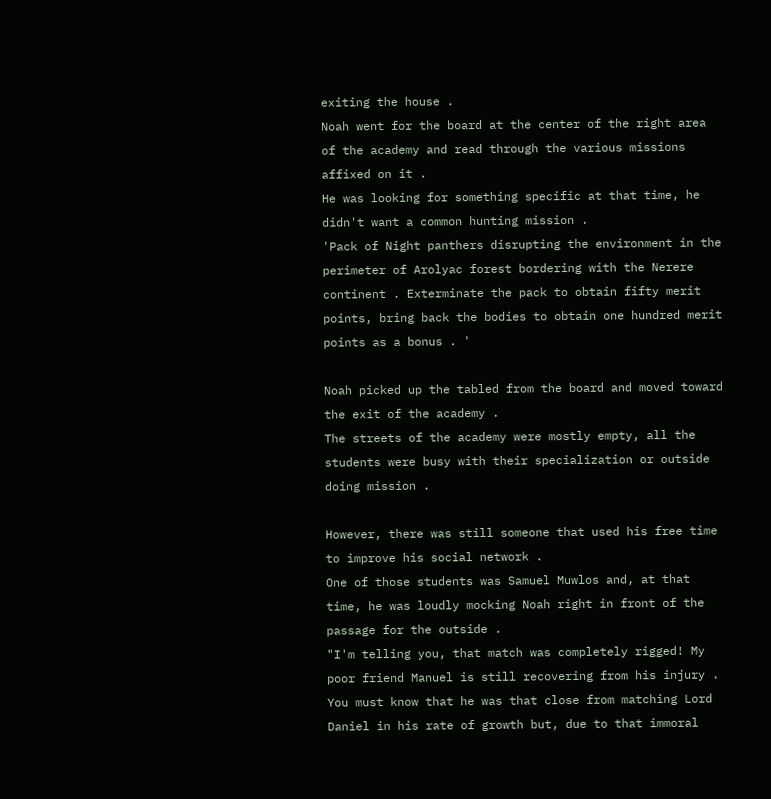exiting the house .
Noah went for the board at the center of the right area of the academy and read through the various missions affixed on it .
He was looking for something specific at that time, he didn't want a common hunting mission .
'Pack of Night panthers disrupting the environment in the perimeter of Arolyac forest bordering with the Nerere continent . Exterminate the pack to obtain fifty merit points, bring back the bodies to obtain one hundred merit points as a bonus . '

Noah picked up the tabled from the board and moved toward the exit of the academy .
The streets of the academy were mostly empty, all the students were busy with their specialization or outside doing mission .

However, there was still someone that used his free time to improve his social network .
One of those students was Samuel Muwlos and, at that time, he was loudly mocking Noah right in front of the passage for the outside .
"I'm telling you, that match was completely rigged! My poor friend Manuel is still recovering from his injury . You must know that he was that close from matching Lord Daniel in his rate of growth but, due to that immoral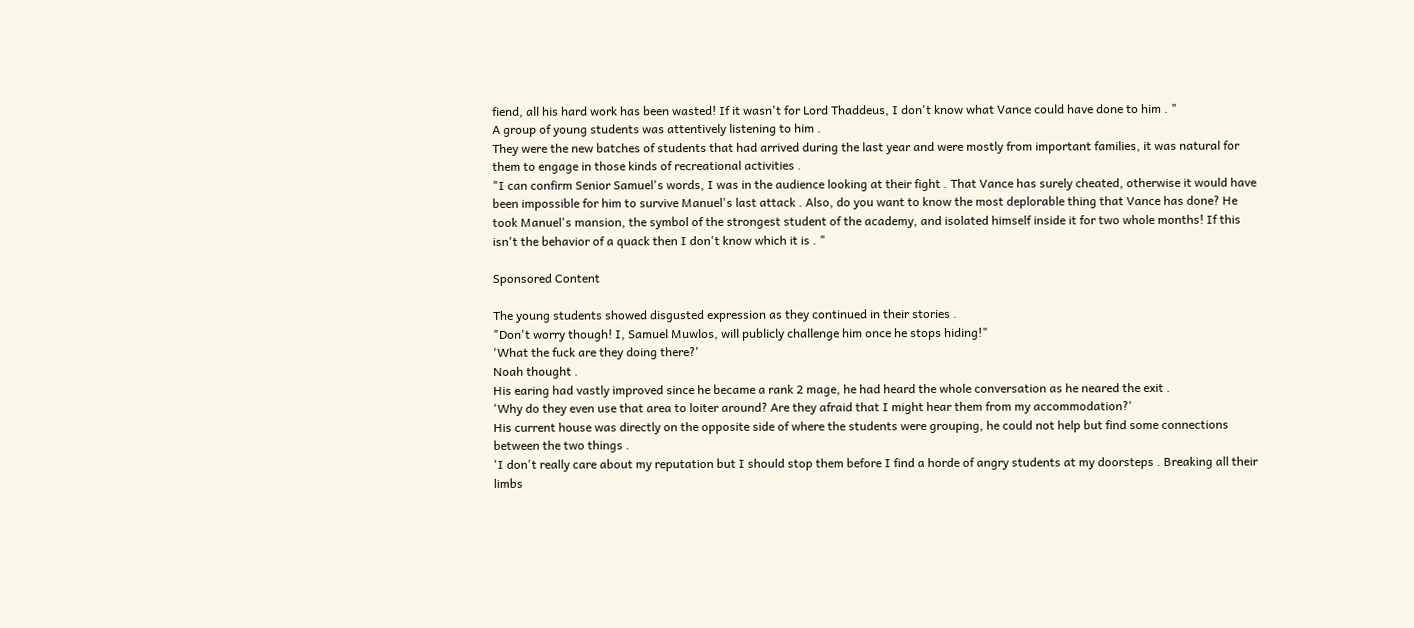fiend, all his hard work has been wasted! If it wasn't for Lord Thaddeus, I don't know what Vance could have done to him . "
A group of young students was attentively listening to him .
They were the new batches of students that had arrived during the last year and were mostly from important families, it was natural for them to engage in those kinds of recreational activities .
"I can confirm Senior Samuel's words, I was in the audience looking at their fight . That Vance has surely cheated, otherwise it would have been impossible for him to survive Manuel's last attack . Also, do you want to know the most deplorable thing that Vance has done? He took Manuel's mansion, the symbol of the strongest student of the academy, and isolated himself inside it for two whole months! If this isn't the behavior of a quack then I don't know which it is . "

Sponsored Content

The young students showed disgusted expression as they continued in their stories .
"Don't worry though! I, Samuel Muwlos, will publicly challenge him once he stops hiding!"
'What the fuck are they doing there?'
Noah thought .
His earing had vastly improved since he became a rank 2 mage, he had heard the whole conversation as he neared the exit .
'Why do they even use that area to loiter around? Are they afraid that I might hear them from my accommodation?'
His current house was directly on the opposite side of where the students were grouping, he could not help but find some connections between the two things .
'I don't really care about my reputation but I should stop them before I find a horde of angry students at my doorsteps . Breaking all their limbs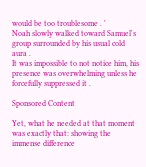would be too troublesome . '
Noah slowly walked toward Samuel's group surrounded by his usual cold aura .
It was impossible to not notice him, his presence was overwhelming unless he forcefully suppressed it .

Sponsored Content

Yet, what he needed at that moment was exactly that: showing the immense difference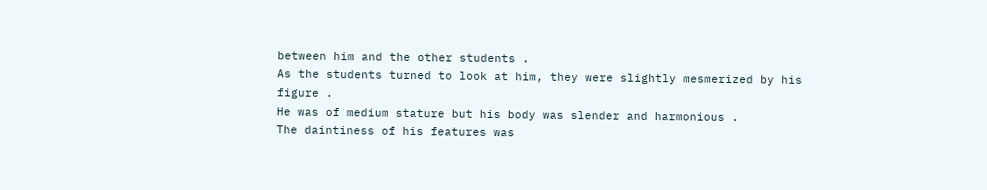between him and the other students .
As the students turned to look at him, they were slightly mesmerized by his figure .
He was of medium stature but his body was slender and harmonious .
The daintiness of his features was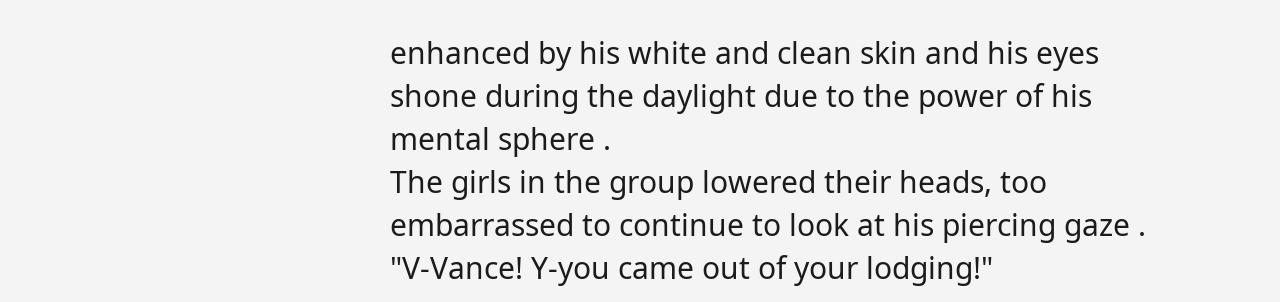enhanced by his white and clean skin and his eyes shone during the daylight due to the power of his mental sphere .
The girls in the group lowered their heads, too embarrassed to continue to look at his piercing gaze .
"V-Vance! Y-you came out of your lodging!"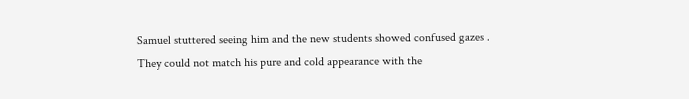Samuel stuttered seeing him and the new students showed confused gazes .
They could not match his pure and cold appearance with the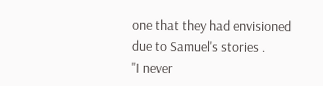one that they had envisioned due to Samuel's stories .
"I never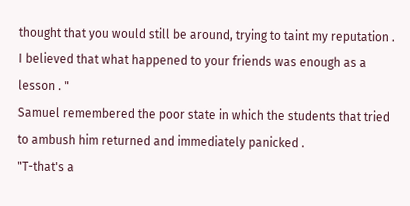thought that you would still be around, trying to taint my reputation . I believed that what happened to your friends was enough as a lesson . "
Samuel remembered the poor state in which the students that tried to ambush him returned and immediately panicked .
"T-that's a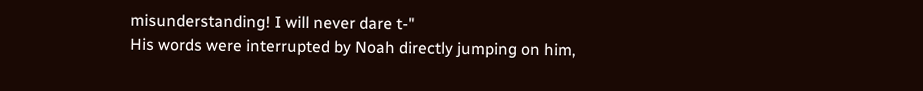misunderstanding! I will never dare t-"
His words were interrupted by Noah directly jumping on him,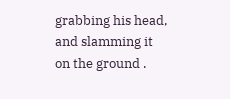grabbing his head, and slamming it on the ground .